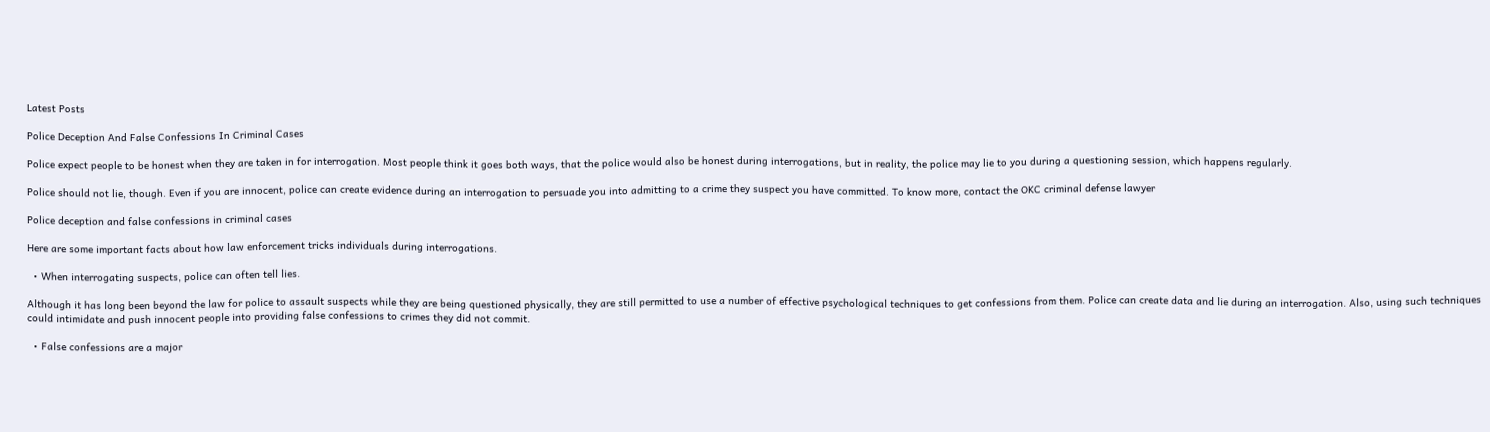Latest Posts

Police Deception And False Confessions In Criminal Cases

Police expect people to be honest when they are taken in for interrogation. Most people think it goes both ways, that the police would also be honest during interrogations, but in reality, the police may lie to you during a questioning session, which happens regularly.

Police should not lie, though. Even if you are innocent, police can create evidence during an interrogation to persuade you into admitting to a crime they suspect you have committed. To know more, contact the OKC criminal defense lawyer

Police deception and false confessions in criminal cases

Here are some important facts about how law enforcement tricks individuals during interrogations.

  • When interrogating suspects, police can often tell lies.

Although it has long been beyond the law for police to assault suspects while they are being questioned physically, they are still permitted to use a number of effective psychological techniques to get confessions from them. Police can create data and lie during an interrogation. Also, using such techniques could intimidate and push innocent people into providing false confessions to crimes they did not commit.

  • False confessions are a major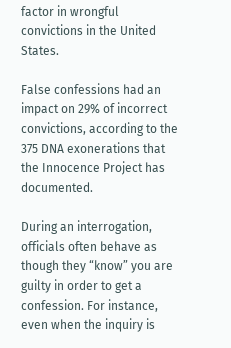factor in wrongful convictions in the United States.

False confessions had an impact on 29% of incorrect convictions, according to the 375 DNA exonerations that the Innocence Project has documented.

During an interrogation, officials often behave as though they “know” you are guilty in order to get a confession. For instance, even when the inquiry is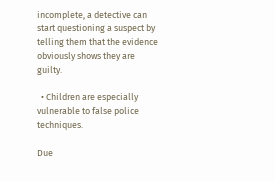incomplete, a detective can start questioning a suspect by telling them that the evidence obviously shows they are guilty.

  • Children are especially vulnerable to false police techniques.

Due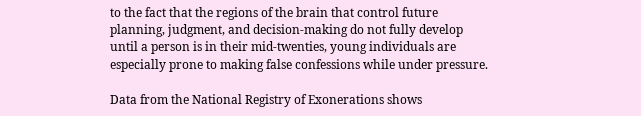to the fact that the regions of the brain that control future planning, judgment, and decision-making do not fully develop until a person is in their mid-twenties, young individuals are especially prone to making false confessions while under pressure.

Data from the National Registry of Exonerations shows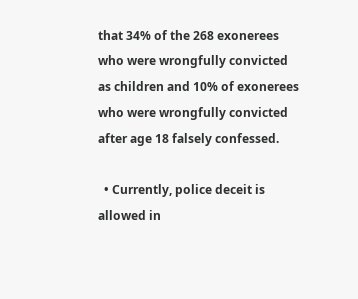that 34% of the 268 exonerees who were wrongfully convicted as children and 10% of exonerees who were wrongfully convicted after age 18 falsely confessed.

  • Currently, police deceit is allowed in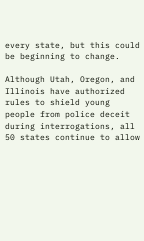every state, but this could be beginning to change.

Although Utah, Oregon, and Illinois have authorized rules to shield young people from police deceit during interrogations, all 50 states continue to allow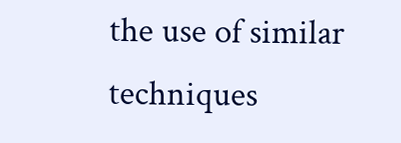the use of similar techniques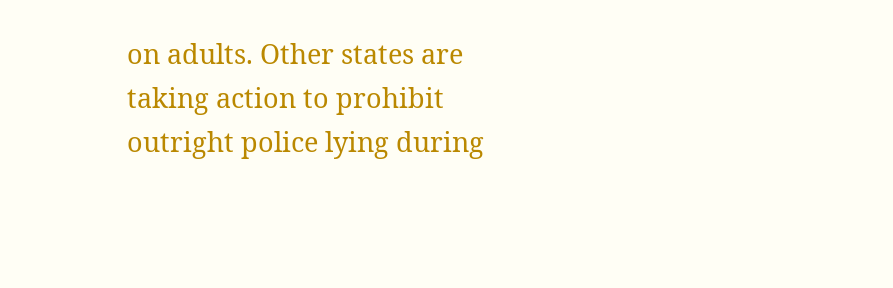on adults. Other states are taking action to prohibit outright police lying during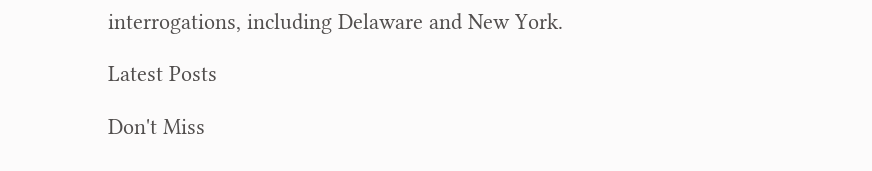interrogations, including Delaware and New York.

Latest Posts

Don't Miss